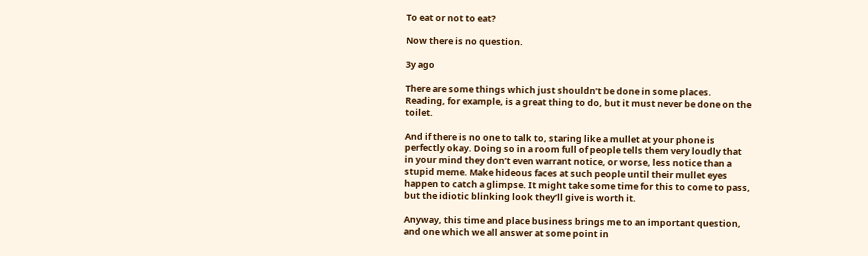To eat or not to eat?

Now there is no question.

3y ago

There are some things which just shouldn’t be done in some places. Reading, for example, is a great thing to do, but it must never be done on the toilet.

And if there is no one to talk to, staring like a mullet at your phone is perfectly okay. Doing so in a room full of people tells them very loudly that in your mind they don’t even warrant notice, or worse, less notice than a stupid meme. Make hideous faces at such people until their mullet eyes happen to catch a glimpse. It might take some time for this to come to pass, but the idiotic blinking look they’ll give is worth it.

Anyway, this time and place business brings me to an important question, and one which we all answer at some point in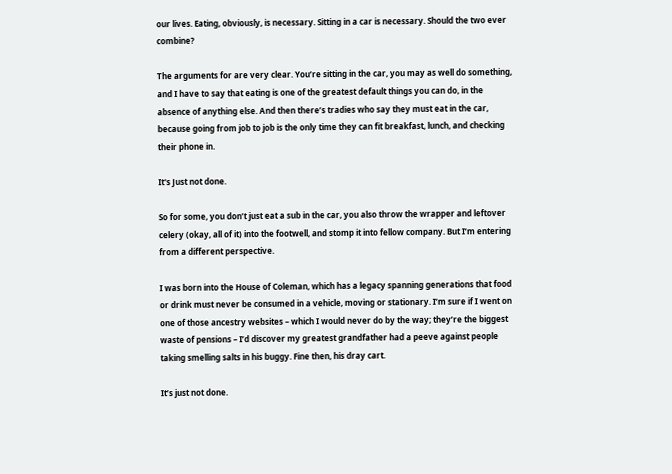our lives. Eating, obviously, is necessary. Sitting in a car is necessary. Should the two ever combine?

The arguments for are very clear. You’re sitting in the car, you may as well do something, and I have to say that eating is one of the greatest default things you can do, in the absence of anything else. And then there’s tradies who say they must eat in the car, because going from job to job is the only time they can fit breakfast, lunch, and checking their phone in.

It's Just not done.

So for some, you don’t just eat a sub in the car, you also throw the wrapper and leftover celery (okay, all of it) into the footwell, and stomp it into fellow company. But I’m entering from a different perspective.

I was born into the House of Coleman, which has a legacy spanning generations that food or drink must never be consumed in a vehicle, moving or stationary. I’m sure if I went on one of those ancestry websites – which I would never do by the way; they’re the biggest waste of pensions – I’d discover my greatest grandfather had a peeve against people taking smelling salts in his buggy. Fine then, his dray cart.

It’s just not done.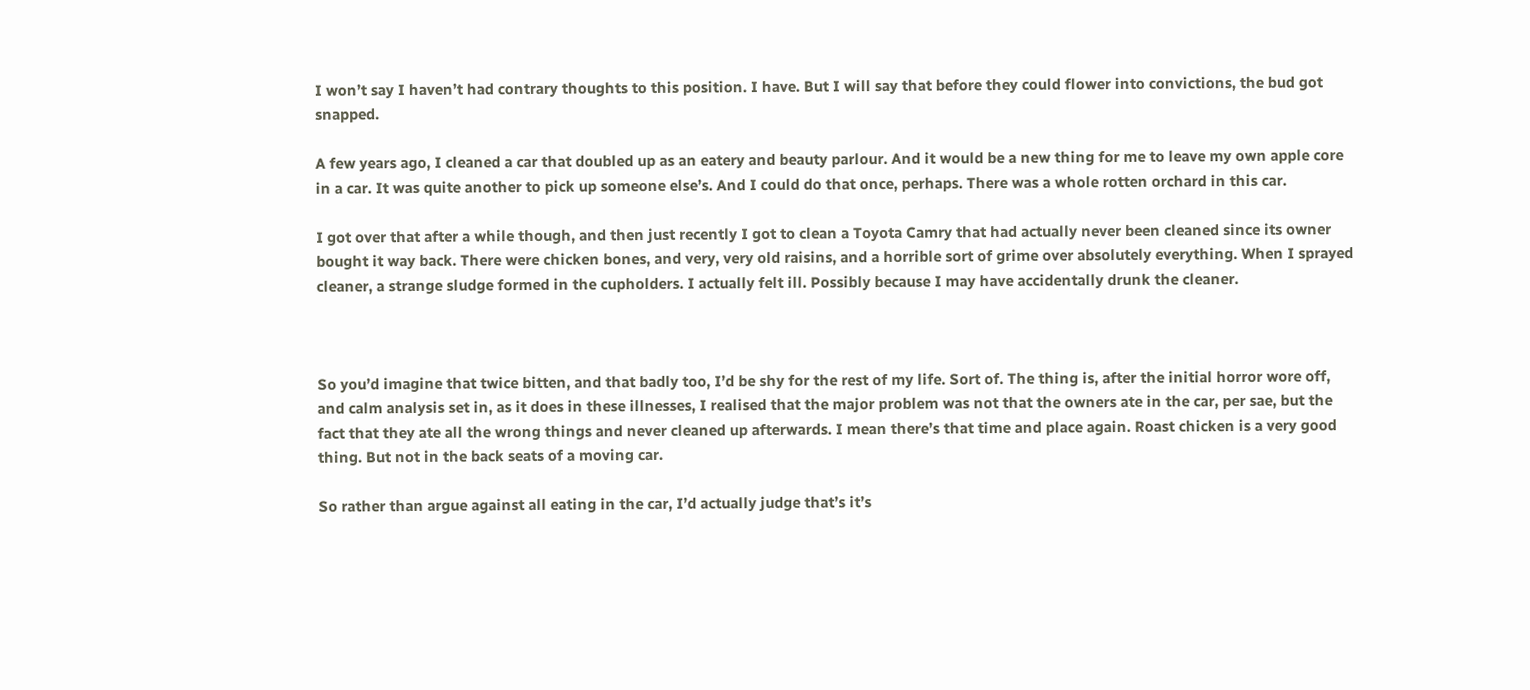I won’t say I haven’t had contrary thoughts to this position. I have. But I will say that before they could flower into convictions, the bud got snapped.

A few years ago, I cleaned a car that doubled up as an eatery and beauty parlour. And it would be a new thing for me to leave my own apple core in a car. It was quite another to pick up someone else’s. And I could do that once, perhaps. There was a whole rotten orchard in this car.

I got over that after a while though, and then just recently I got to clean a Toyota Camry that had actually never been cleaned since its owner bought it way back. There were chicken bones, and very, very old raisins, and a horrible sort of grime over absolutely everything. When I sprayed cleaner, a strange sludge formed in the cupholders. I actually felt ill. Possibly because I may have accidentally drunk the cleaner.



So you’d imagine that twice bitten, and that badly too, I’d be shy for the rest of my life. Sort of. The thing is, after the initial horror wore off, and calm analysis set in, as it does in these illnesses, I realised that the major problem was not that the owners ate in the car, per sae, but the fact that they ate all the wrong things and never cleaned up afterwards. I mean there’s that time and place again. Roast chicken is a very good thing. But not in the back seats of a moving car.

So rather than argue against all eating in the car, I’d actually judge that’s it’s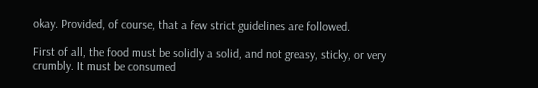okay. Provided, of course, that a few strict guidelines are followed.

First of all, the food must be solidly a solid, and not greasy, sticky, or very crumbly. It must be consumed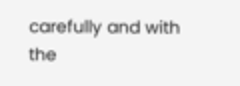carefully and with the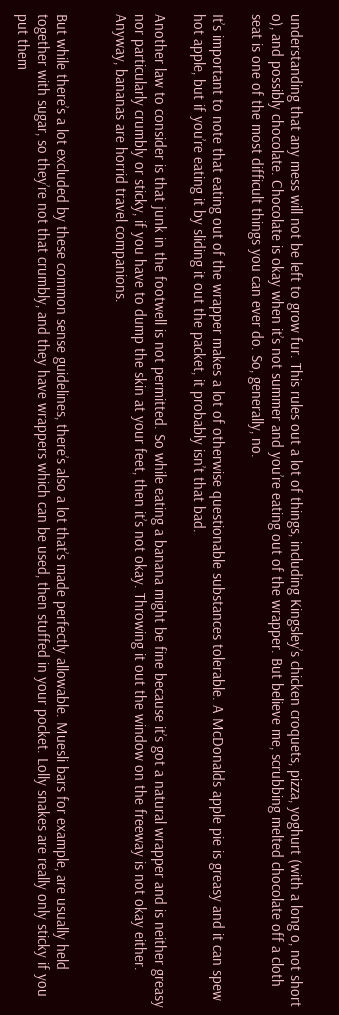understanding that any mess will not be left to grow fur. This rules out a lot of things, including Kingsley’s chicken croquets, pizza, yoghurt (with a long o, not short o), and possibly chocolate. Chocolate is okay when it’s not summer and you’re eating out of the wrapper. But believe me, scrubbing melted chocolate off a cloth seat is one of the most difficult things you can ever do. So, generally, no.

It’s important to note that eating out of the wrapper makes a lot of otherwise questionable substances tolerable. A McDonalds apple pie is greasy and it can spew hot apple, but if you’re eating it by sliding it out the packet, it probably isn’t that bad.

Another law to consider is that junk in the footwell is not permitted. So while eating a banana might be fine because it’s got a natural wrapper and is neither greasy nor particularly crumbly or sticky, if you have to dump the skin at your feet, then it’s not okay. Throwing it out the window on the freeway is not okay either. Anyway, bananas are horrid travel companions.


But while there’s a lot excluded by these common sense guidelines, there’s also a lot that’s made perfectly allowable. Muesli bars for example, are usually held together with sugar, so they’re not that crumbly, and they have wrappers which can be used, then stuffed in your pocket. Lolly snakes are really only sticky if you put them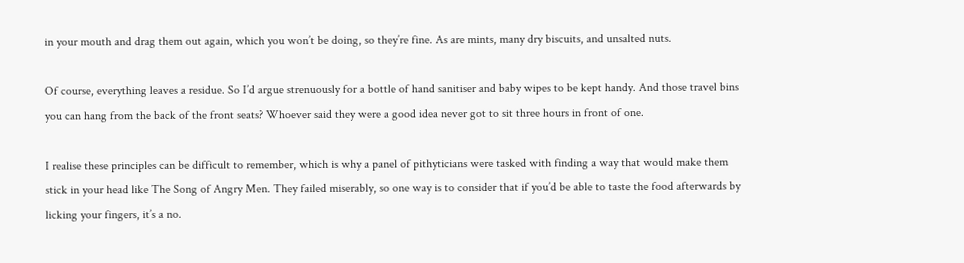in your mouth and drag them out again, which you won’t be doing, so they’re fine. As are mints, many dry biscuits, and unsalted nuts.

Of course, everything leaves a residue. So I’d argue strenuously for a bottle of hand sanitiser and baby wipes to be kept handy. And those travel bins you can hang from the back of the front seats? Whoever said they were a good idea never got to sit three hours in front of one.

I realise these principles can be difficult to remember, which is why a panel of pithyticians were tasked with finding a way that would make them stick in your head like The Song of Angry Men. They failed miserably, so one way is to consider that if you’d be able to taste the food afterwards by licking your fingers, it’s a no.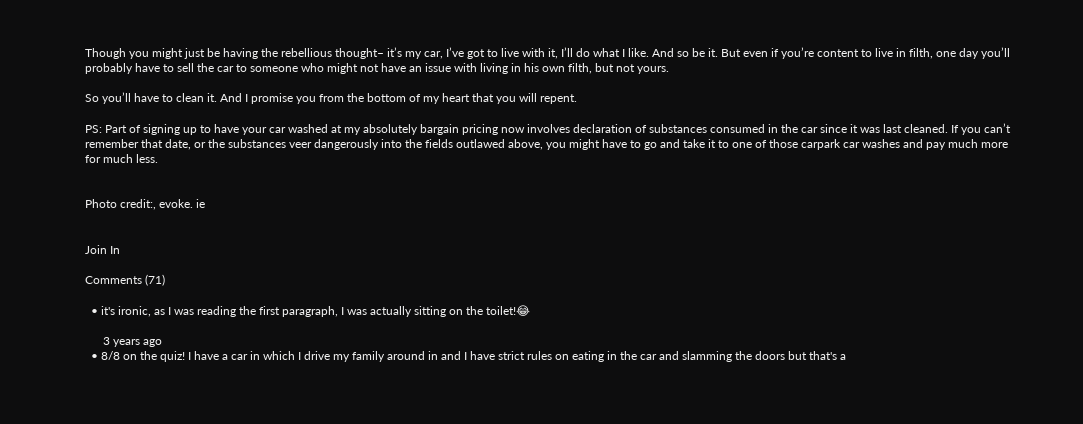Though you might just be having the rebellious thought– it’s my car, I’ve got to live with it, I’ll do what I like. And so be it. But even if you’re content to live in filth, one day you’ll probably have to sell the car to someone who might not have an issue with living in his own filth, but not yours.

So you’ll have to clean it. And I promise you from the bottom of my heart that you will repent.

PS: Part of signing up to have your car washed at my absolutely bargain pricing now involves declaration of substances consumed in the car since it was last cleaned. If you can’t remember that date, or the substances veer dangerously into the fields outlawed above, you might have to go and take it to one of those carpark car washes and pay much more for much less.


Photo credit:, evoke. ie


Join In

Comments (71)

  • it's ironic, as I was reading the first paragraph, I was actually sitting on the toilet!😂

      3 years ago
  • 8/8 on the quiz! I have a car in which I drive my family around in and I have strict rules on eating in the car and slamming the doors but that's a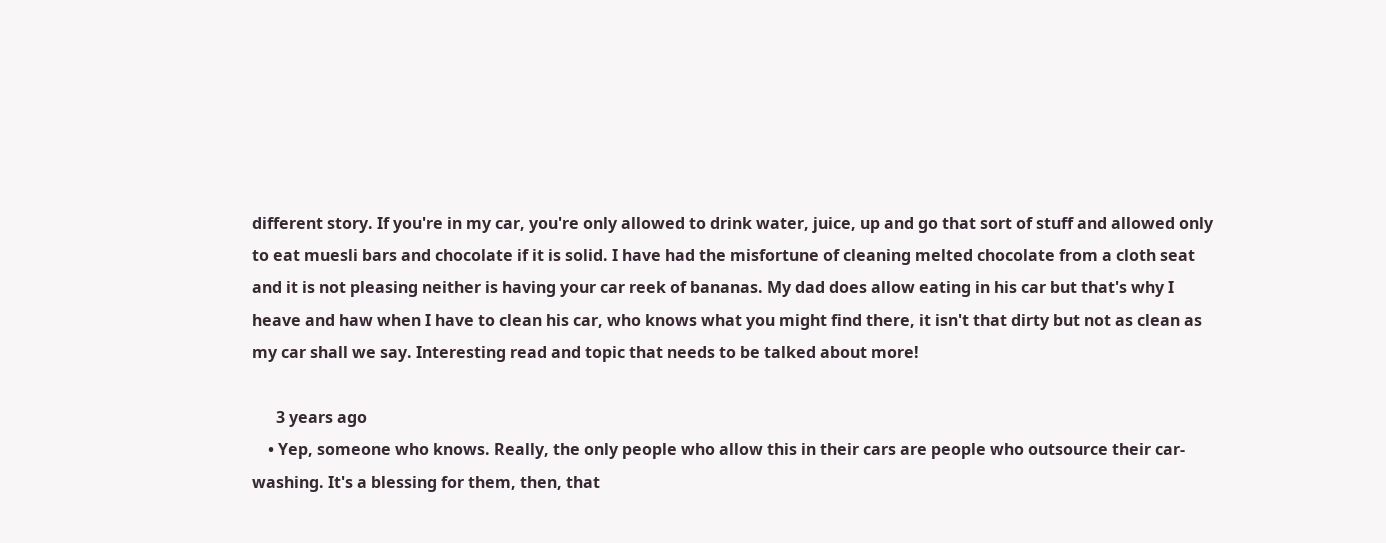different story. If you're in my car, you're only allowed to drink water, juice, up and go that sort of stuff and allowed only to eat muesli bars and chocolate if it is solid. I have had the misfortune of cleaning melted chocolate from a cloth seat and it is not pleasing neither is having your car reek of bananas. My dad does allow eating in his car but that's why I heave and haw when I have to clean his car, who knows what you might find there, it isn't that dirty but not as clean as my car shall we say. Interesting read and topic that needs to be talked about more!

      3 years ago
    • Yep, someone who knows. Really, the only people who allow this in their cars are people who outsource their car-washing. It's a blessing for them, then, that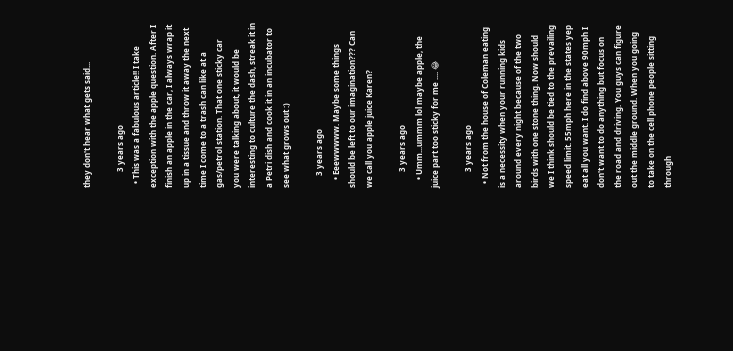they don't hear what gets said...

        3 years ago
  • This was a fabulous article!! I take exception with the apple question. After I finish an apple in the car, I always wrap it up in a tissue and throw it away the next time I come to a trash can like at a gas/petrol station. That one sticky car you were talking about, it would be interesting to culture the dash, streak it in a Petri dish and cook it in an incubator to see what grows out :)

      3 years ago
    • Eeewwwww. Maybe some things should be left to our imagination??? Can we call you apple juice Karen?

        3 years ago
    • Umm...ummm lol maybe apple, the juice part too sticky for me .... 😂

        3 years ago
  • Not from the house of Coleman eating is a necessity when your running kids around every night because of the two birds with one stone thing. Now should we I think should be tied to the prevailing speed limit. 55mph here in the states yep eat all you want. I do find above 90mph I don't want to do anything but focus on the road and driving. You guys can figure out the middle ground. When you going to take on the cell phone people sitting through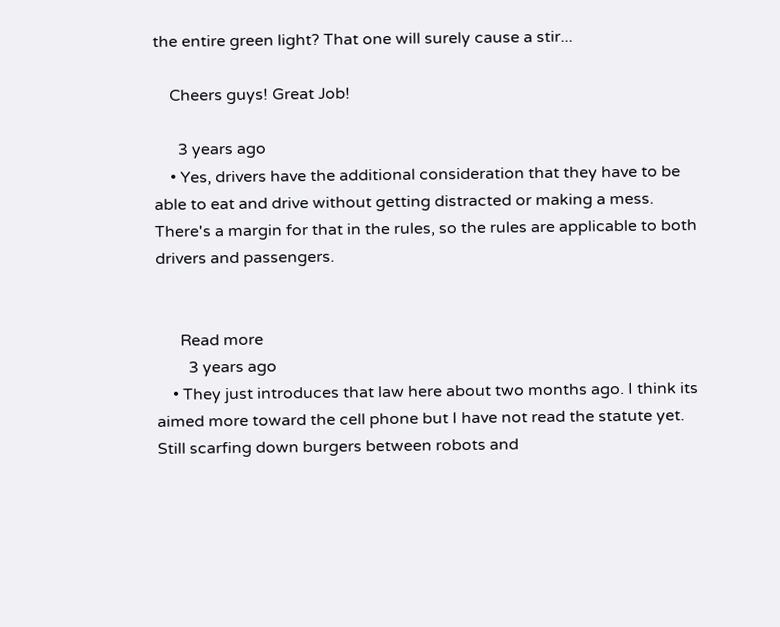the entire green light? That one will surely cause a stir...

    Cheers guys! Great Job!

      3 years ago
    • Yes, drivers have the additional consideration that they have to be able to eat and drive without getting distracted or making a mess. There's a margin for that in the rules, so the rules are applicable to both drivers and passengers.


      Read more
        3 years ago
    • They just introduces that law here about two months ago. I think its aimed more toward the cell phone but I have not read the statute yet. Still scarfing down burgers between robots and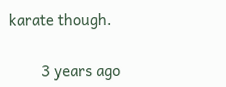karate though.

        3 years ago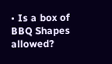• Is a box of BBQ Shapes allowed?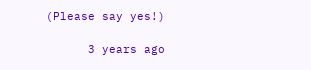(Please say yes!)

      3 years ago